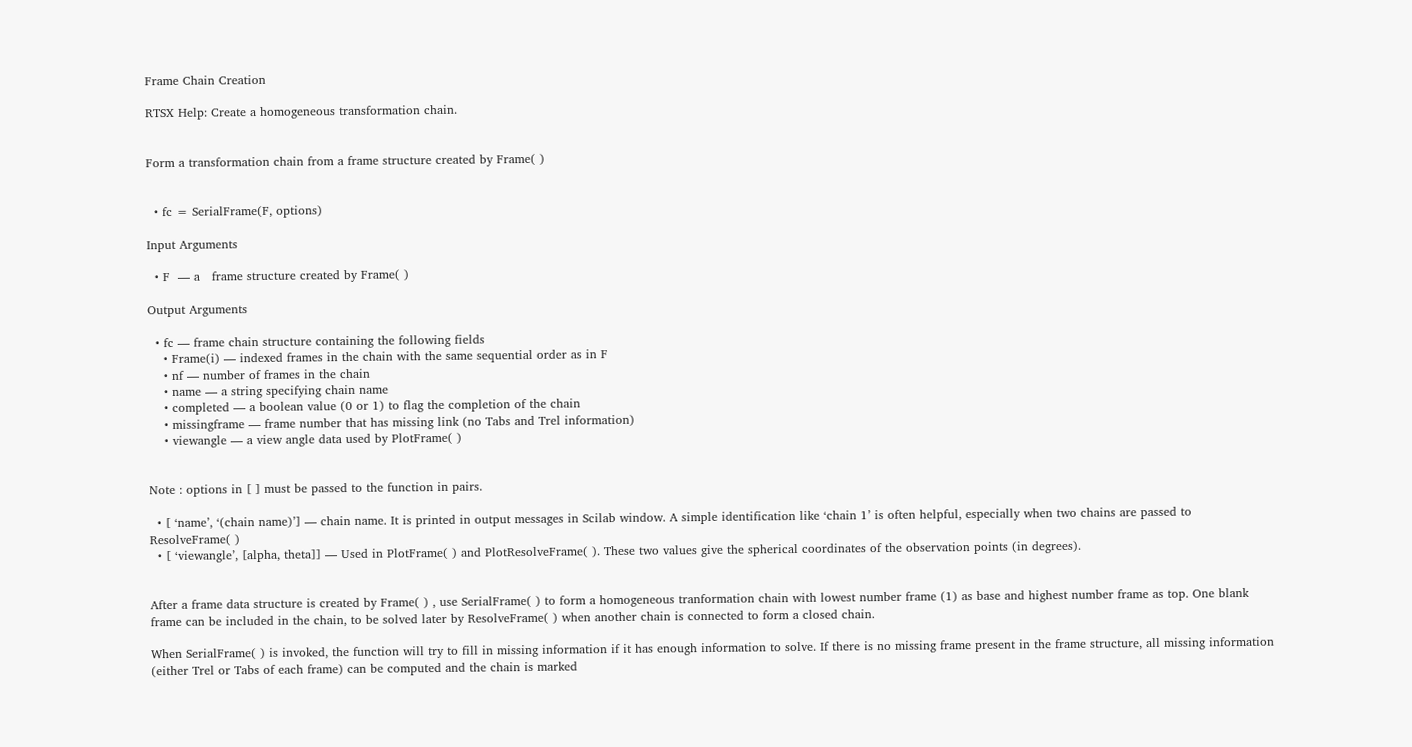Frame Chain Creation

RTSX Help: Create a homogeneous transformation chain.


Form a transformation chain from a frame structure created by Frame( )


  • fc = SerialFrame(F, options)

Input Arguments

  • F  — a   frame structure created by Frame( )

Output Arguments

  • fc — frame chain structure containing the following fields
    • Frame(i) — indexed frames in the chain with the same sequential order as in F
    • nf — number of frames in the chain
    • name — a string specifying chain name
    • completed — a boolean value (0 or 1) to flag the completion of the chain
    • missingframe — frame number that has missing link (no Tabs and Trel information)
    • viewangle — a view angle data used by PlotFrame( )


Note : options in [ ] must be passed to the function in pairs.

  • [ ‘name’, ‘(chain name)’] — chain name. It is printed in output messages in Scilab window. A simple identification like ‘chain 1’ is often helpful, especially when two chains are passed to ResolveFrame( )
  • [ ‘viewangle’, [alpha, theta]] — Used in PlotFrame( ) and PlotResolveFrame( ). These two values give the spherical coordinates of the observation points (in degrees).


After a frame data structure is created by Frame( ) , use SerialFrame( ) to form a homogeneous tranformation chain with lowest number frame (1) as base and highest number frame as top. One blank frame can be included in the chain, to be solved later by ResolveFrame( ) when another chain is connected to form a closed chain.

When SerialFrame( ) is invoked, the function will try to fill in missing information if it has enough information to solve. If there is no missing frame present in the frame structure, all missing information (either Trel or Tabs of each frame) can be computed and the chain is marked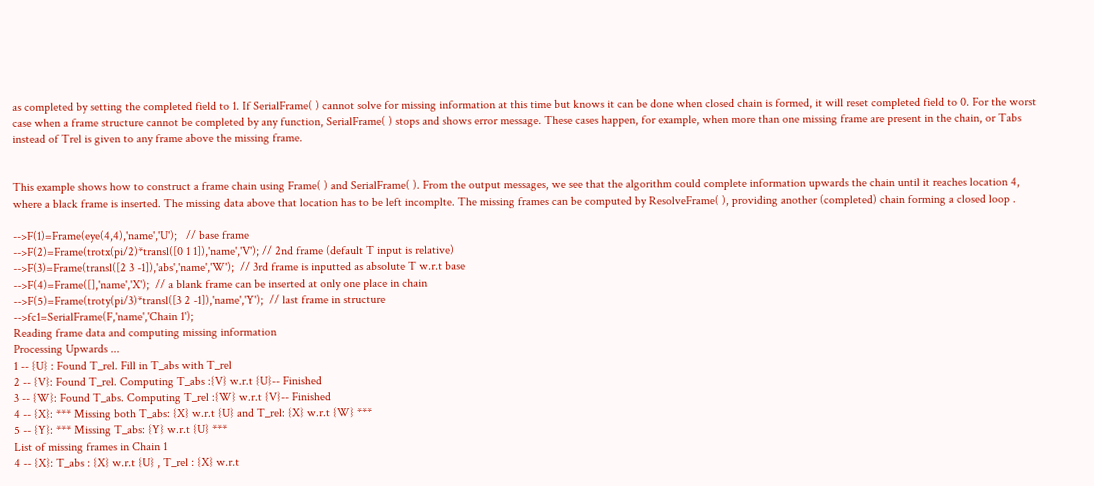as completed by setting the completed field to 1. If SerialFrame( ) cannot solve for missing information at this time but knows it can be done when closed chain is formed, it will reset completed field to 0. For the worst case when a frame structure cannot be completed by any function, SerialFrame( ) stops and shows error message. These cases happen, for example, when more than one missing frame are present in the chain, or Tabs instead of Trel is given to any frame above the missing frame.


This example shows how to construct a frame chain using Frame( ) and SerialFrame( ). From the output messages, we see that the algorithm could complete information upwards the chain until it reaches location 4, where a black frame is inserted. The missing data above that location has to be left incomplte. The missing frames can be computed by ResolveFrame( ), providing another (completed) chain forming a closed loop .

-->F(1)=Frame(eye(4,4),'name','U');   // base frame
-->F(2)=Frame(trotx(pi/2)*transl([0 1 1]),'name','V'); // 2nd frame (default T input is relative)
-->F(3)=Frame(transl([2 3 -1]),'abs','name','W');  // 3rd frame is inputted as absolute T w.r.t base
-->F(4)=Frame([],'name','X');  // a blank frame can be inserted at only one place in chain
-->F(5)=Frame(troty(pi/3)*transl([3 2 -1]),'name','Y');  // last frame in structure
-->fc1=SerialFrame(F,'name','Chain 1');
Reading frame data and computing missing information
Processing Upwards ...
1 -- {U} : Found T_rel. Fill in T_abs with T_rel
2 -- {V}: Found T_rel. Computing T_abs :{V} w.r.t {U}-- Finished
3 -- {W}: Found T_abs. Computing T_rel :{W} w.r.t {V}-- Finished
4 -- {X}: *** Missing both T_abs: {X} w.r.t {U} and T_rel: {X} w.r.t {W} ***
5 -- {Y}: *** Missing T_abs: {Y} w.r.t {U} ***
List of missing frames in Chain 1
4 -- {X}: T_abs : {X} w.r.t {U} , T_rel : {X} w.r.t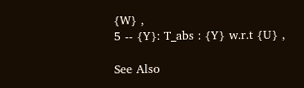{W} ,
5 -- {Y}: T_abs : {Y} w.r.t {U} ,

See Also